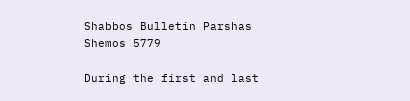Shabbos Bulletin Parshas Shemos 5779

During the first and last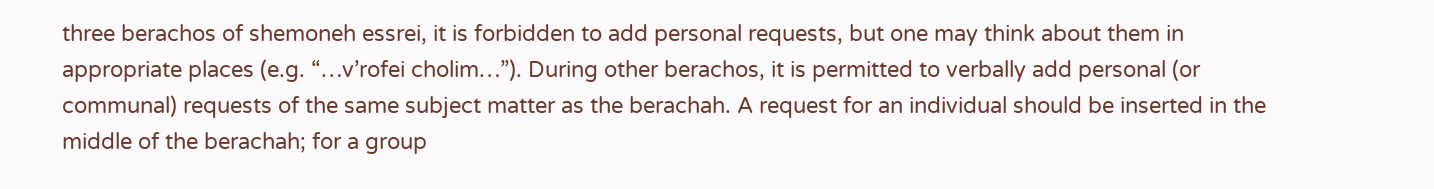three berachos of shemoneh essrei, it is forbidden to add personal requests, but one may think about them in appropriate places (e.g. “…v’rofei cholim…”). During other berachos, it is permitted to verbally add personal (or communal) requests of the same subject matter as the berachah. A request for an individual should be inserted in the middle of the berachah; for a group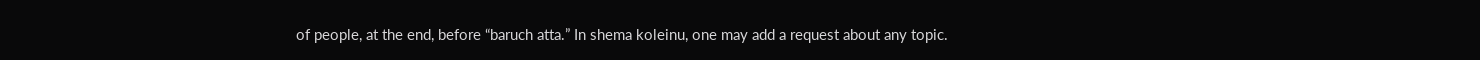of people, at the end, before “baruch atta.” In shema koleinu, one may add a request about any topic.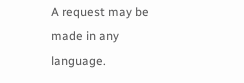A request may be made in any language.